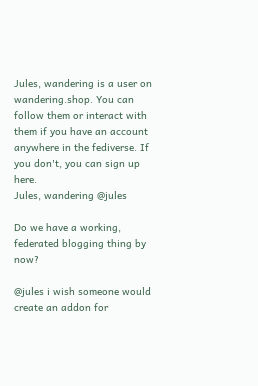Jules, wandering is a user on wandering.shop. You can follow them or interact with them if you have an account anywhere in the fediverse. If you don't, you can sign up here.
Jules, wandering @jules

Do we have a working, federated blogging thing by now?

@jules i wish someone would create an addon for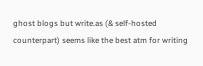ghost blogs but write.as (& self-hosted counterpart) seems like the best atm for writing